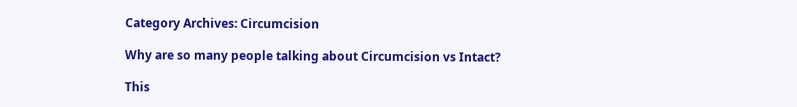Category Archives: Circumcision

Why are so many people talking about Circumcision vs Intact?

This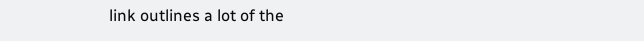link outlines a lot of the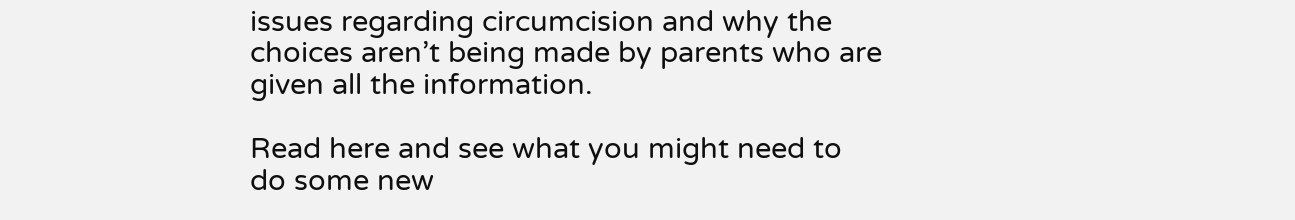issues regarding circumcision and why the choices aren’t being made by parents who are given all the information.

Read here and see what you might need to do some new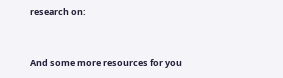research on:


And some more resources for you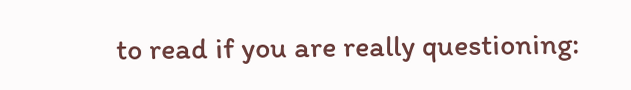to read if you are really questioning: